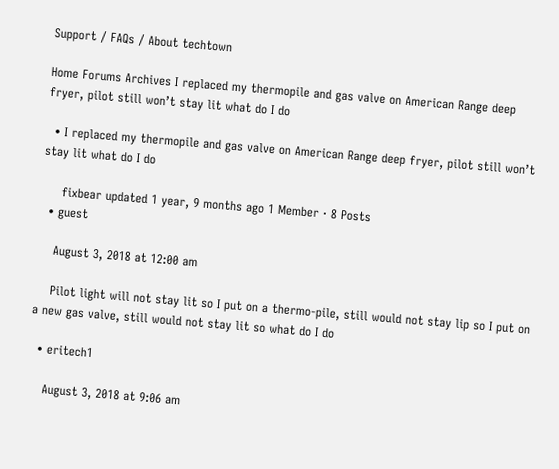Support / FAQs / About techtown

Home Forums Archives I replaced my thermopile and gas valve on American Range deep fryer, pilot still won’t stay lit what do I do

  • I replaced my thermopile and gas valve on American Range deep fryer, pilot still won’t stay lit what do I do

     fixbear updated 1 year, 9 months ago 1 Member · 8 Posts
  • guest

    August 3, 2018 at 12:00 am

    Pilot light will not stay lit so I put on a thermo-pile, still would not stay lip so I put on a new gas valve, still would not stay lit so what do I do

  • eritech1

    August 3, 2018 at 9:06 am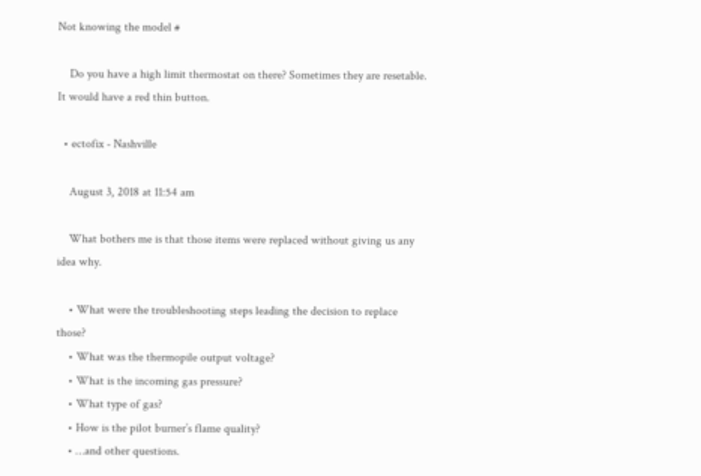Not knowing the model #

    Do you have a high limit thermostat on there? Sometimes they are resetable. It would have a red thin button.

  • ectofix - Nashville

    August 3, 2018 at 11:54 am

    What bothers me is that those items were replaced without giving us any idea why.

    • What were the troubleshooting steps leading the decision to replace those?
    • What was the thermopile output voltage?
    • What is the incoming gas pressure?
    • What type of gas?
    • How is the pilot burner’s flame quality?
    • …and other questions.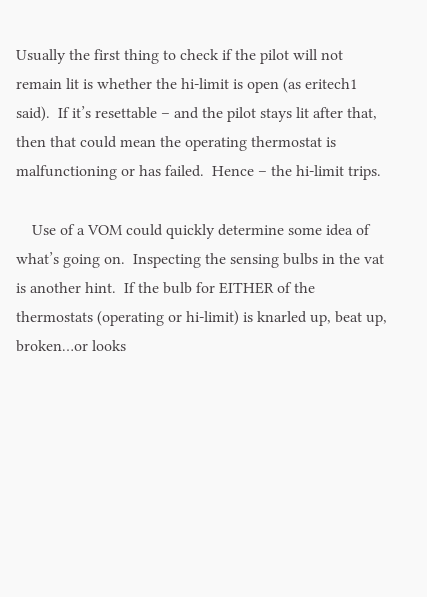Usually the first thing to check if the pilot will not remain lit is whether the hi-limit is open (as eritech1 said).  If it’s resettable – and the pilot stays lit after that, then that could mean the operating thermostat is malfunctioning or has failed.  Hence – the hi-limit trips.

    Use of a VOM could quickly determine some idea of what’s going on.  Inspecting the sensing bulbs in the vat is another hint.  If the bulb for EITHER of the thermostats (operating or hi-limit) is knarled up, beat up, broken…or looks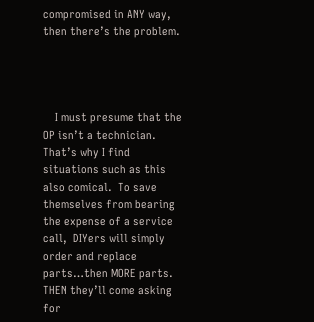compromised in ANY way, then there’s the problem.




    I must presume that the OP isn’t a technician.  That’s why I find situations such as this also comical.  To save themselves from bearing the expense of a service call,  DIYers will simply order and replace parts…then MORE parts.  THEN they’ll come asking for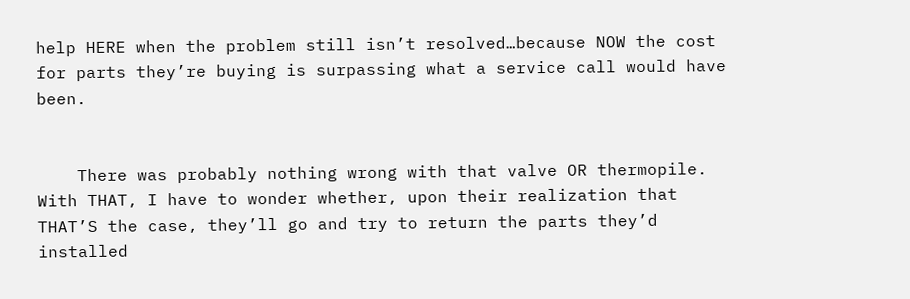help HERE when the problem still isn’t resolved…because NOW the cost for parts they’re buying is surpassing what a service call would have been.


    There was probably nothing wrong with that valve OR thermopile.  With THAT, I have to wonder whether, upon their realization that THAT’S the case, they’ll go and try to return the parts they’d installed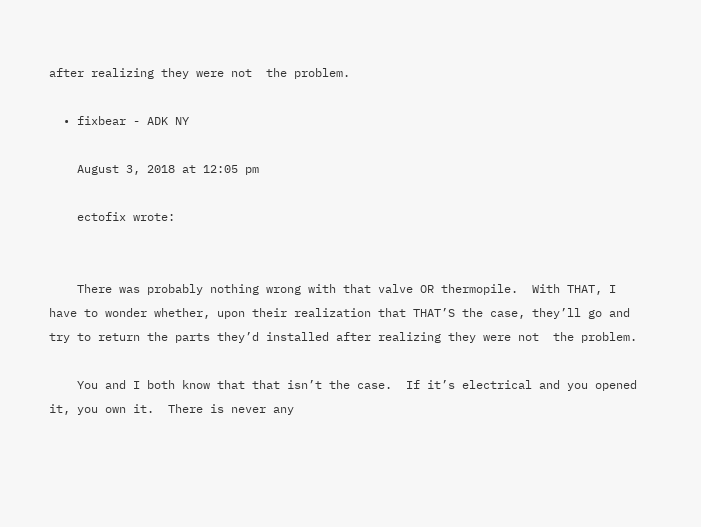after realizing they were not  the problem.

  • fixbear - ADK NY

    August 3, 2018 at 12:05 pm

    ectofix wrote:


    There was probably nothing wrong with that valve OR thermopile.  With THAT, I have to wonder whether, upon their realization that THAT’S the case, they’ll go and try to return the parts they’d installed after realizing they were not  the problem.

    You and I both know that that isn’t the case.  If it’s electrical and you opened it, you own it.  There is never any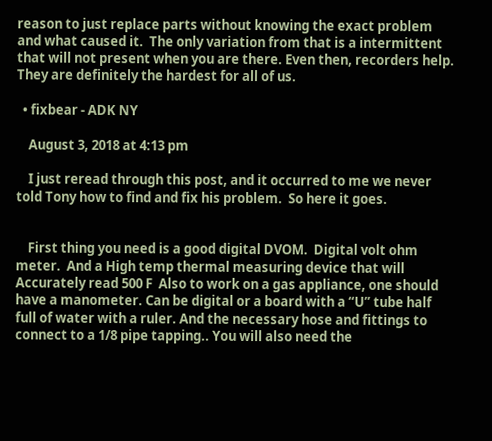reason to just replace parts without knowing the exact problem and what caused it.  The only variation from that is a intermittent that will not present when you are there. Even then, recorders help.  They are definitely the hardest for all of us.

  • fixbear - ADK NY

    August 3, 2018 at 4:13 pm

    I just reread through this post, and it occurred to me we never told Tony how to find and fix his problem.  So here it goes.


    First thing you need is a good digital DVOM.  Digital volt ohm meter.  And a High temp thermal measuring device that will Accurately read 500 F  Also to work on a gas appliance, one should have a manometer. Can be digital or a board with a “U” tube half full of water with a ruler. And the necessary hose and fittings to connect to a 1/8 pipe tapping.. You will also need the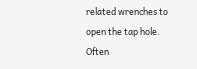related wrenches to open the tap hole.  Often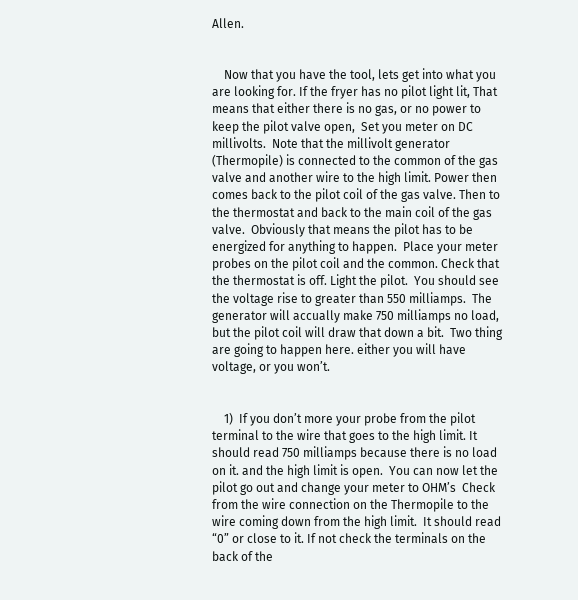Allen.


    Now that you have the tool, lets get into what you are looking for. If the fryer has no pilot light lit, That means that either there is no gas, or no power to keep the pilot valve open,  Set you meter on DC millivolts.  Note that the millivolt generator (Thermopile) is connected to the common of the gas valve and another wire to the high limit. Power then comes back to the pilot coil of the gas valve. Then to the thermostat and back to the main coil of the gas valve.  Obviously that means the pilot has to be energized for anything to happen.  Place your meter probes on the pilot coil and the common. Check that the thermostat is off. Light the pilot.  You should see the voltage rise to greater than 550 milliamps.  The generator will accually make 750 milliamps no load, but the pilot coil will draw that down a bit.  Two thing are going to happen here. either you will have voltage, or you won’t.


    1)  If you don’t more your probe from the pilot terminal to the wire that goes to the high limit. It should read 750 milliamps because there is no load on it. and the high limit is open.  You can now let the pilot go out and change your meter to OHM’s  Check from the wire connection on the Thermopile to the wire coming down from the high limit.  It should read “0” or close to it. If not check the terminals on the back of the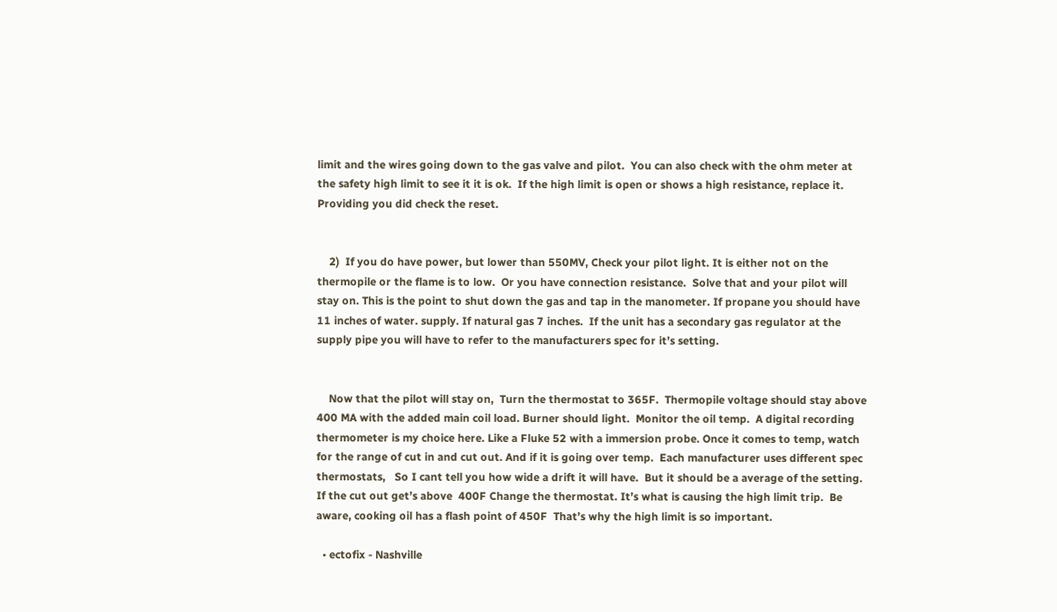limit and the wires going down to the gas valve and pilot.  You can also check with the ohm meter at the safety high limit to see it it is ok.  If the high limit is open or shows a high resistance, replace it. Providing you did check the reset.


    2)  If you do have power, but lower than 550MV, Check your pilot light. It is either not on the thermopile or the flame is to low.  Or you have connection resistance.  Solve that and your pilot will stay on. This is the point to shut down the gas and tap in the manometer. If propane you should have 11 inches of water. supply. If natural gas 7 inches.  If the unit has a secondary gas regulator at the supply pipe you will have to refer to the manufacturers spec for it’s setting.


    Now that the pilot will stay on,  Turn the thermostat to 365F.  Thermopile voltage should stay above 400 MA with the added main coil load. Burner should light.  Monitor the oil temp.  A digital recording thermometer is my choice here. Like a Fluke 52 with a immersion probe. Once it comes to temp, watch for the range of cut in and cut out. And if it is going over temp.  Each manufacturer uses different spec thermostats,   So I cant tell you how wide a drift it will have.  But it should be a average of the setting.  If the cut out get’s above  400F Change the thermostat. It’s what is causing the high limit trip.  Be aware, cooking oil has a flash point of 450F  That’s why the high limit is so important.

  • ectofix - Nashville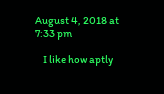August 4, 2018 at 7:33 pm

    I like how aptly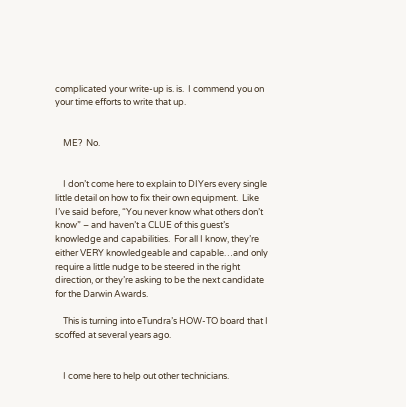complicated your write-up is. is.  I commend you on your time efforts to write that up.


    ME?  No.


    I don’t come here to explain to DIYers every single little detail on how to fix their own equipment.  Like I’ve said before, “You never know what others don’t know” – and haven’t a CLUE of this guest’s knowledge and capabilities.  For all I know, they’re either VERY knowledgeable and capable…and only require a little nudge to be steered in the right direction, or they’re asking to be the next candidate for the Darwin Awards.

    This is turning into eTundra’s HOW-TO board that I scoffed at several years ago.


    I come here to help out other technicians.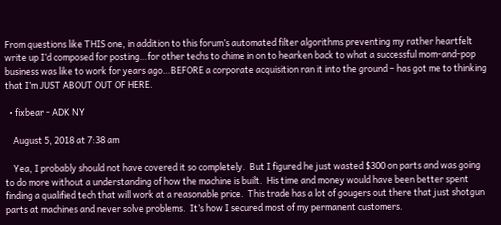From questions like THIS one, in addition to this forum’s automated filter algorithms preventing my rather heartfelt write up I’d composed for posting…for other techs to chime in on to hearken back to what a successful mom-and-pop business was like to work for years ago…BEFORE a corporate acquisition ran it into the ground – has got me to thinking that I’m JUST ABOUT OUT OF HERE.

  • fixbear - ADK NY

    August 5, 2018 at 7:38 am

    Yea, I probably should not have covered it so completely.  But I figured he just wasted $300 on parts and was going to do more without a understanding of how the machine is built.  His time and money would have been better spent finding a qualified tech that will work at a reasonable price.  This trade has a lot of gougers out there that just shotgun parts at machines and never solve problems.  It’s how I secured most of my permanent customers.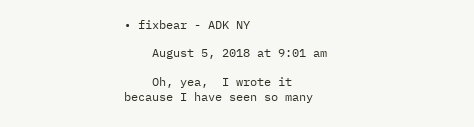• fixbear - ADK NY

    August 5, 2018 at 9:01 am

    Oh, yea,  I wrote it because I have seen so many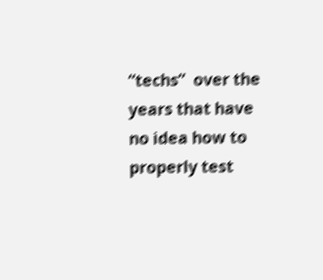“techs”  over the years that have no idea how to properly test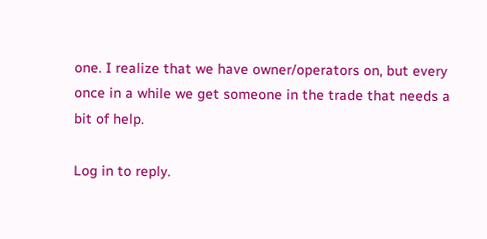one. I realize that we have owner/operators on, but every once in a while we get someone in the trade that needs a bit of help.

Log in to reply.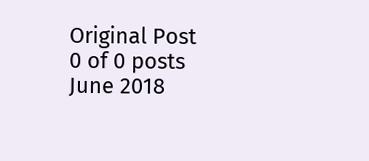Original Post
0 of 0 posts June 2018